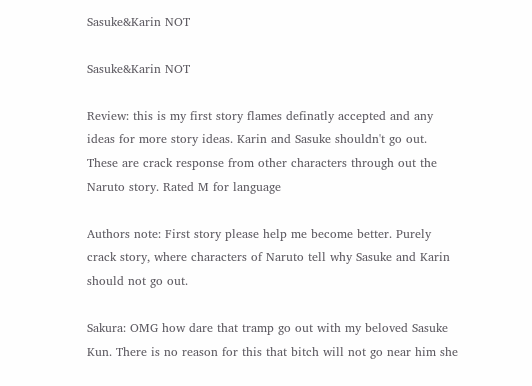Sasuke&Karin NOT

Sasuke&Karin NOT

Review: this is my first story flames definatly accepted and any ideas for more story ideas. Karin and Sasuke shouldn't go out. These are crack response from other characters through out the Naruto story. Rated M for language

Authors note: First story please help me become better. Purely crack story, where characters of Naruto tell why Sasuke and Karin should not go out.

Sakura: OMG how dare that tramp go out with my beloved Sasuke Kun. There is no reason for this that bitch will not go near him she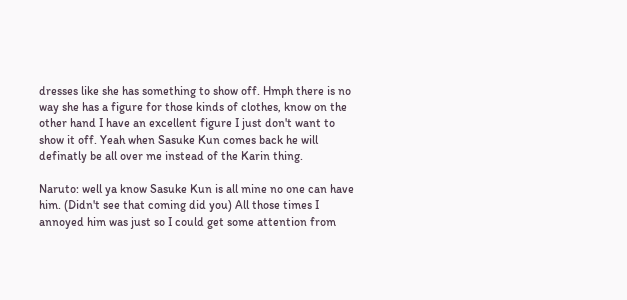dresses like she has something to show off. Hmph there is no way she has a figure for those kinds of clothes, know on the other hand I have an excellent figure I just don't want to show it off. Yeah when Sasuke Kun comes back he will definatly be all over me instead of the Karin thing.

Naruto: well ya know Sasuke Kun is all mine no one can have him. (Didn't see that coming did you) All those times I annoyed him was just so I could get some attention from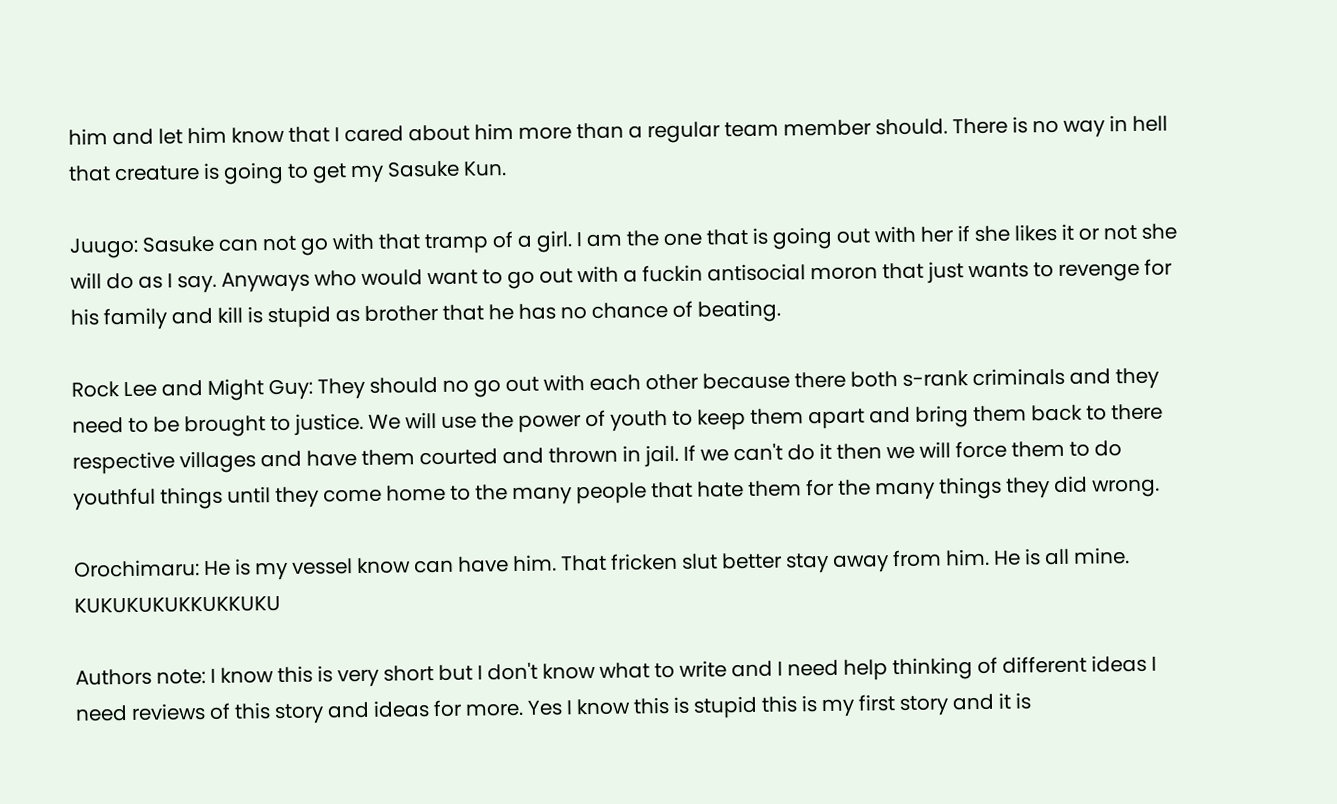him and let him know that I cared about him more than a regular team member should. There is no way in hell that creature is going to get my Sasuke Kun.

Juugo: Sasuke can not go with that tramp of a girl. I am the one that is going out with her if she likes it or not she will do as I say. Anyways who would want to go out with a fuckin antisocial moron that just wants to revenge for his family and kill is stupid as brother that he has no chance of beating.

Rock Lee and Might Guy: They should no go out with each other because there both s-rank criminals and they need to be brought to justice. We will use the power of youth to keep them apart and bring them back to there respective villages and have them courted and thrown in jail. If we can't do it then we will force them to do youthful things until they come home to the many people that hate them for the many things they did wrong.

Orochimaru: He is my vessel know can have him. That fricken slut better stay away from him. He is all mine. KUKUKUKUKKUKKUKU

Authors note: I know this is very short but I don't know what to write and I need help thinking of different ideas I need reviews of this story and ideas for more. Yes I know this is stupid this is my first story and it is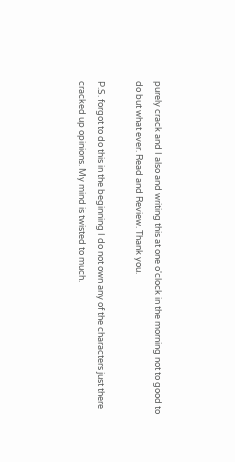purely crack and I also and writing this at one o'clock in the morning not to good to do but what ever. Read and Review. Thank you.

P.S. forgot to do this in the beginning I do not own any of the characters just there cracked up opinions. My mind is twisted to much.